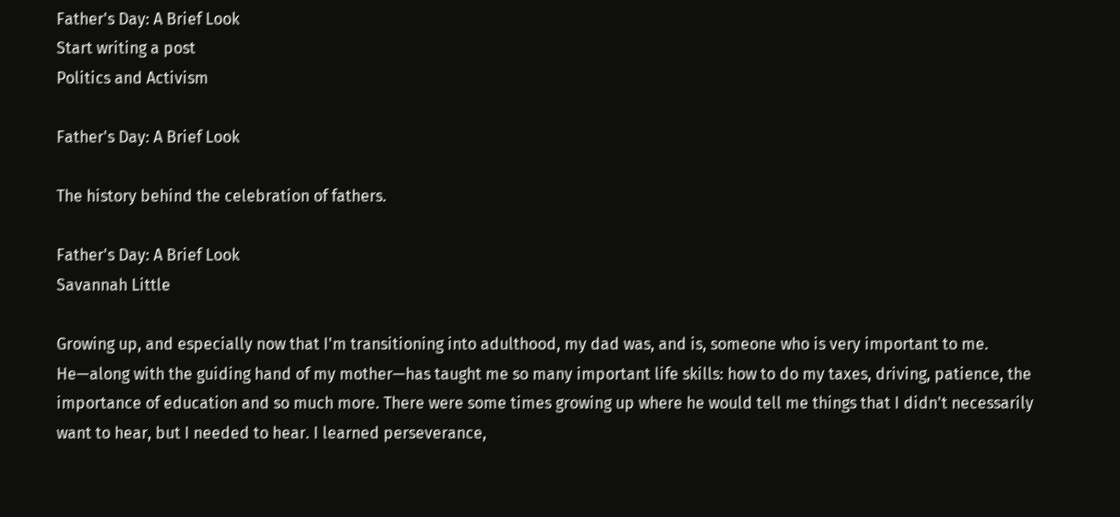Father's Day: A Brief Look
Start writing a post
Politics and Activism

Father's Day: A Brief Look

The history behind the celebration of fathers.

Father's Day: A Brief Look
Savannah Little

Growing up, and especially now that I'm transitioning into adulthood, my dad was, and is, someone who is very important to me. He—along with the guiding hand of my mother—has taught me so many important life skills: how to do my taxes, driving, patience, the importance of education and so much more. There were some times growing up where he would tell me things that I didn't necessarily want to hear, but I needed to hear. I learned perseverance,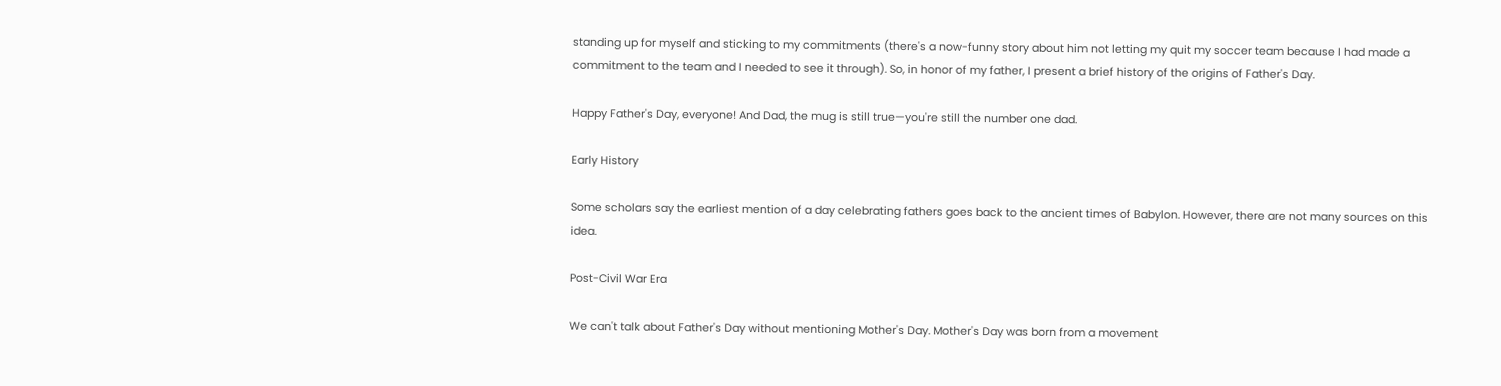standing up for myself and sticking to my commitments (there's a now-funny story about him not letting my quit my soccer team because I had made a commitment to the team and I needed to see it through). So, in honor of my father, I present a brief history of the origins of Father's Day.

Happy Father's Day, everyone! And Dad, the mug is still true—you're still the number one dad.

Early History

Some scholars say the earliest mention of a day celebrating fathers goes back to the ancient times of Babylon. However, there are not many sources on this idea.

Post-Civil War Era

We can't talk about Father's Day without mentioning Mother's Day. Mother's Day was born from a movement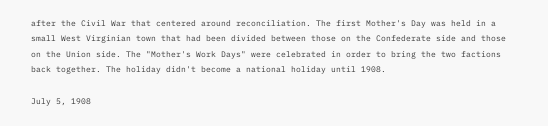after the Civil War that centered around reconciliation. The first Mother's Day was held in a small West Virginian town that had been divided between those on the Confederate side and those on the Union side. The "Mother's Work Days" were celebrated in order to bring the two factions back together. The holiday didn't become a national holiday until 1908.

July 5, 1908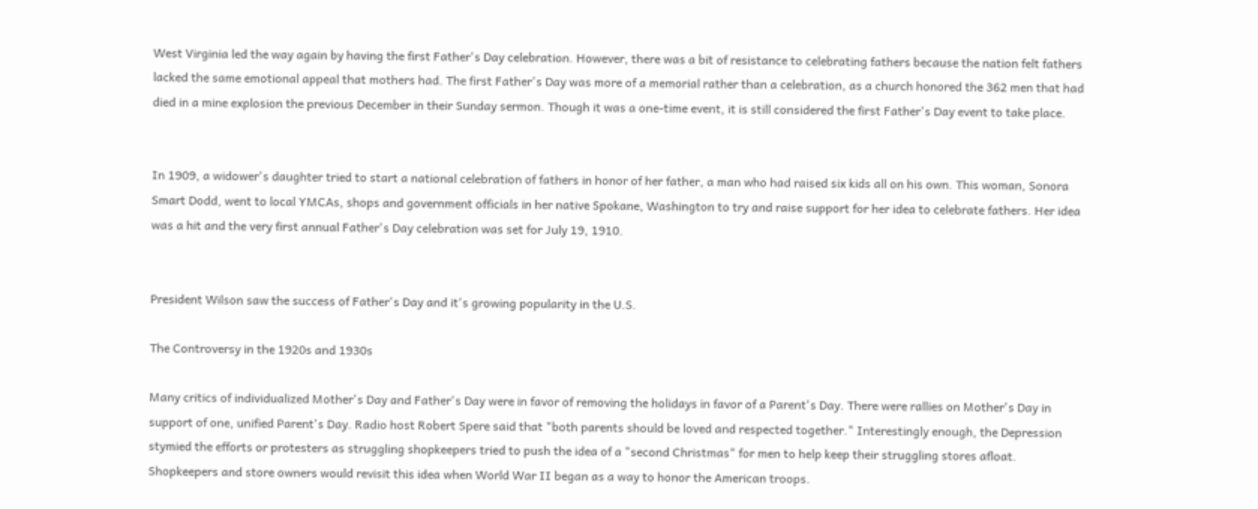West Virginia led the way again by having the first Father's Day celebration. However, there was a bit of resistance to celebrating fathers because the nation felt fathers lacked the same emotional appeal that mothers had. The first Father's Day was more of a memorial rather than a celebration, as a church honored the 362 men that had died in a mine explosion the previous December in their Sunday sermon. Though it was a one-time event, it is still considered the first Father's Day event to take place.


In 1909, a widower's daughter tried to start a national celebration of fathers in honor of her father, a man who had raised six kids all on his own. This woman, Sonora Smart Dodd, went to local YMCAs, shops and government officials in her native Spokane, Washington to try and raise support for her idea to celebrate fathers. Her idea was a hit and the very first annual Father's Day celebration was set for July 19, 1910.


President Wilson saw the success of Father's Day and it's growing popularity in the U.S.

The Controversy in the 1920s and 1930s

Many critics of individualized Mother's Day and Father's Day were in favor of removing the holidays in favor of a Parent's Day. There were rallies on Mother's Day in support of one, unified Parent's Day. Radio host Robert Spere said that "both parents should be loved and respected together." Interestingly enough, the Depression stymied the efforts or protesters as struggling shopkeepers tried to push the idea of a "second Christmas" for men to help keep their struggling stores afloat. Shopkeepers and store owners would revisit this idea when World War II began as a way to honor the American troops.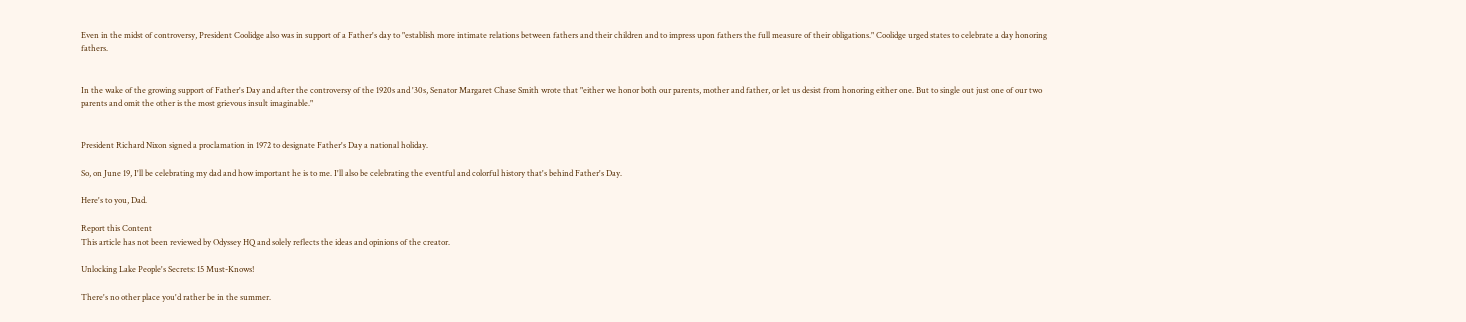Even in the midst of controversy, President Coolidge also was in support of a Father's day to "establish more intimate relations between fathers and their children and to impress upon fathers the full measure of their obligations." Coolidge urged states to celebrate a day honoring fathers.


In the wake of the growing support of Father's Day and after the controversy of the 1920s and '30s, Senator Margaret Chase Smith wrote that "either we honor both our parents, mother and father, or let us desist from honoring either one. But to single out just one of our two parents and omit the other is the most grievous insult imaginable."


President Richard Nixon signed a proclamation in 1972 to designate Father's Day a national holiday.

So, on June 19, I'll be celebrating my dad and how important he is to me. I'll also be celebrating the eventful and colorful history that's behind Father's Day.

Here's to you, Dad.

Report this Content
This article has not been reviewed by Odyssey HQ and solely reflects the ideas and opinions of the creator.

Unlocking Lake People's Secrets: 15 Must-Knows!

There's no other place you'd rather be in the summer.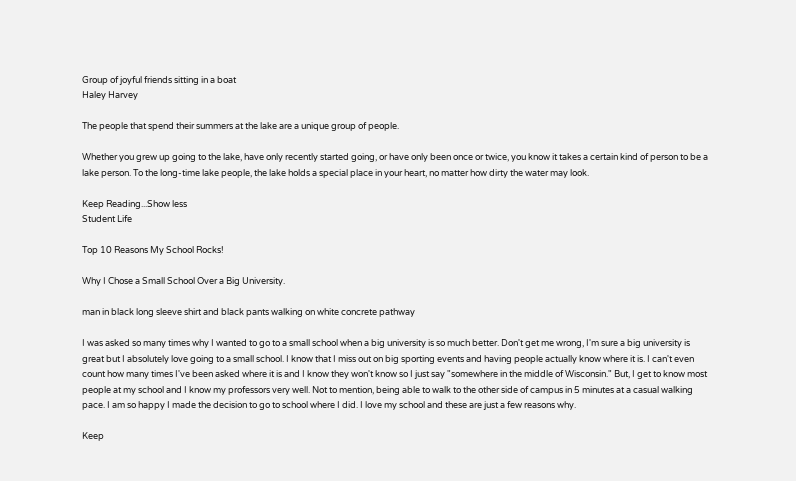Group of joyful friends sitting in a boat
Haley Harvey

The people that spend their summers at the lake are a unique group of people.

Whether you grew up going to the lake, have only recently started going, or have only been once or twice, you know it takes a certain kind of person to be a lake person. To the long-time lake people, the lake holds a special place in your heart, no matter how dirty the water may look.

Keep Reading...Show less
Student Life

Top 10 Reasons My School Rocks!

Why I Chose a Small School Over a Big University.

man in black long sleeve shirt and black pants walking on white concrete pathway

I was asked so many times why I wanted to go to a small school when a big university is so much better. Don't get me wrong, I'm sure a big university is great but I absolutely love going to a small school. I know that I miss out on big sporting events and having people actually know where it is. I can't even count how many times I've been asked where it is and I know they won't know so I just say "somewhere in the middle of Wisconsin." But, I get to know most people at my school and I know my professors very well. Not to mention, being able to walk to the other side of campus in 5 minutes at a casual walking pace. I am so happy I made the decision to go to school where I did. I love my school and these are just a few reasons why.

Keep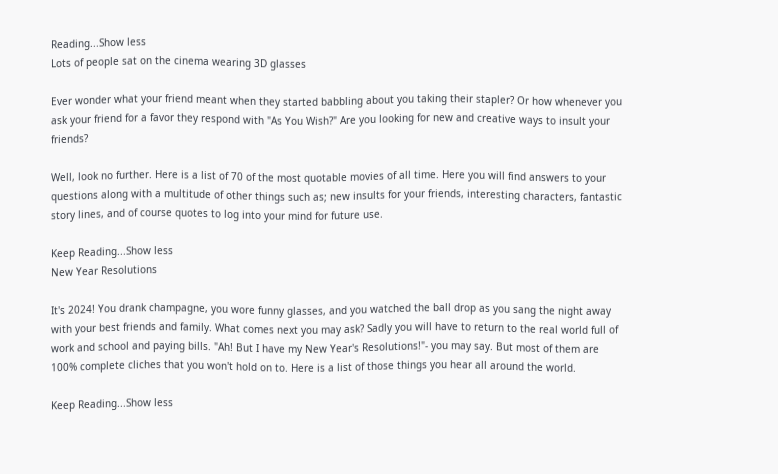Reading...Show less
Lots of people sat on the cinema wearing 3D glasses

Ever wonder what your friend meant when they started babbling about you taking their stapler? Or how whenever you ask your friend for a favor they respond with "As You Wish?" Are you looking for new and creative ways to insult your friends?

Well, look no further. Here is a list of 70 of the most quotable movies of all time. Here you will find answers to your questions along with a multitude of other things such as; new insults for your friends, interesting characters, fantastic story lines, and of course quotes to log into your mind for future use.

Keep Reading...Show less
New Year Resolutions

It's 2024! You drank champagne, you wore funny glasses, and you watched the ball drop as you sang the night away with your best friends and family. What comes next you may ask? Sadly you will have to return to the real world full of work and school and paying bills. "Ah! But I have my New Year's Resolutions!"- you may say. But most of them are 100% complete cliches that you won't hold on to. Here is a list of those things you hear all around the world.

Keep Reading...Show less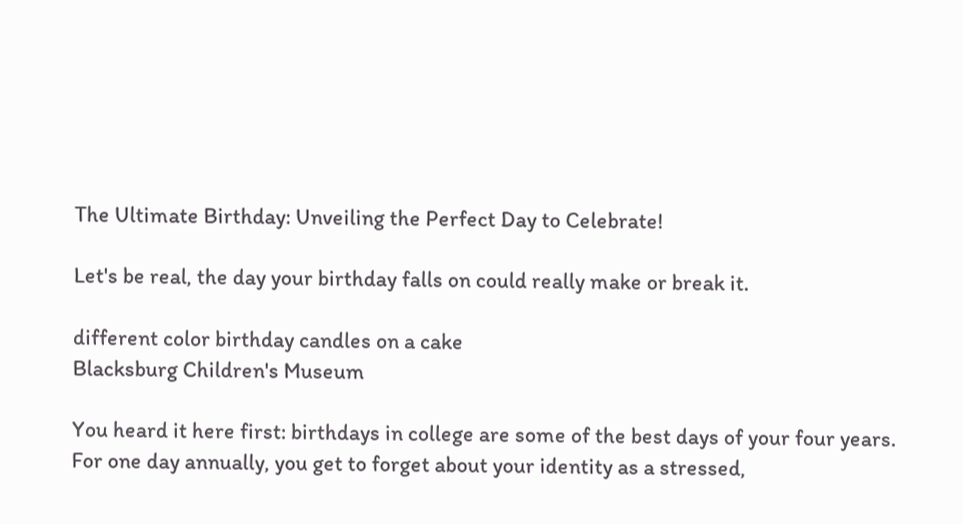The Ultimate Birthday: Unveiling the Perfect Day to Celebrate!

Let's be real, the day your birthday falls on could really make or break it.

different color birthday candles on a cake
Blacksburg Children's Museum

You heard it here first: birthdays in college are some of the best days of your four years. For one day annually, you get to forget about your identity as a stressed,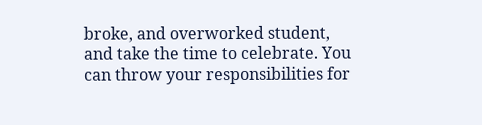broke, and overworked student, and take the time to celebrate. You can throw your responsibilities for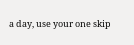a day, use your one skip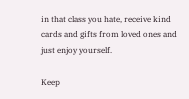in that class you hate, receive kind cards and gifts from loved ones and just enjoy yourself.

Keep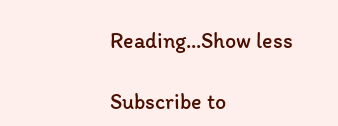Reading...Show less

Subscribe to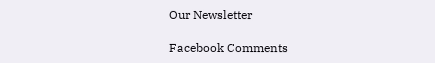Our Newsletter

Facebook Comments